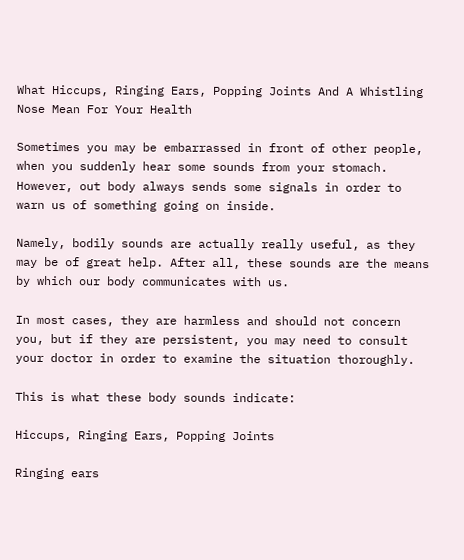What Hiccups, Ringing Ears, Popping Joints And A Whistling Nose Mean For Your Health

Sometimes you may be embarrassed in front of other people, when you suddenly hear some sounds from your stomach. However, out body always sends some signals in order to warn us of something going on inside.

Namely, bodily sounds are actually really useful, as they may be of great help. After all, these sounds are the means by which our body communicates with us.

In most cases, they are harmless and should not concern you, but if they are persistent, you may need to consult your doctor in order to examine the situation thoroughly.

This is what these body sounds indicate:

Hiccups, Ringing Ears, Popping Joints

Ringing ears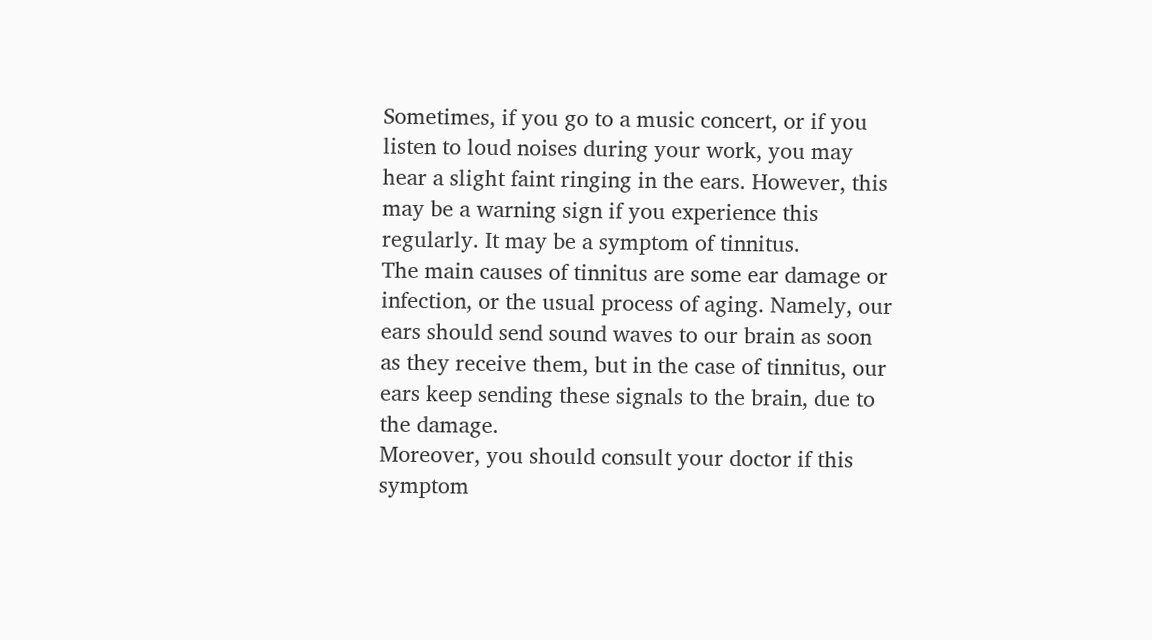Sometimes, if you go to a music concert, or if you listen to loud noises during your work, you may hear a slight faint ringing in the ears. However, this may be a warning sign if you experience this regularly. It may be a symptom of tinnitus.
The main causes of tinnitus are some ear damage or infection, or the usual process of aging. Namely, our ears should send sound waves to our brain as soon as they receive them, but in the case of tinnitus, our ears keep sending these signals to the brain, due to the damage.
Moreover, you should consult your doctor if this symptom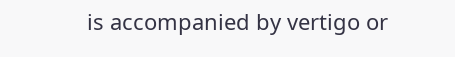is accompanied by vertigo or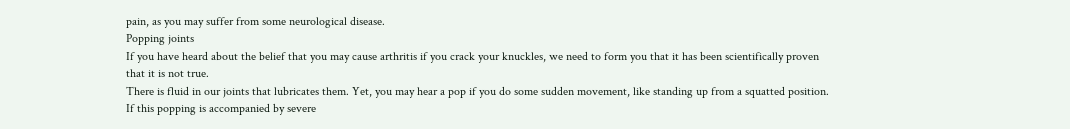pain, as you may suffer from some neurological disease.
Popping joints
If you have heard about the belief that you may cause arthritis if you crack your knuckles, we need to form you that it has been scientifically proven that it is not true.
There is fluid in our joints that lubricates them. Yet, you may hear a pop if you do some sudden movement, like standing up from a squatted position.
If this popping is accompanied by severe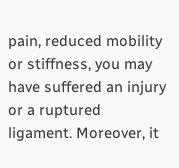pain, reduced mobility or stiffness, you may have suffered an injury or a ruptured ligament. Moreover, it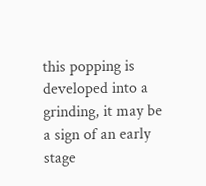this popping is developed into a grinding, it may be a sign of an early stage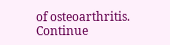of osteoarthritis.
Continue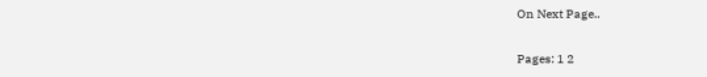On Next Page..

Pages: 1 2